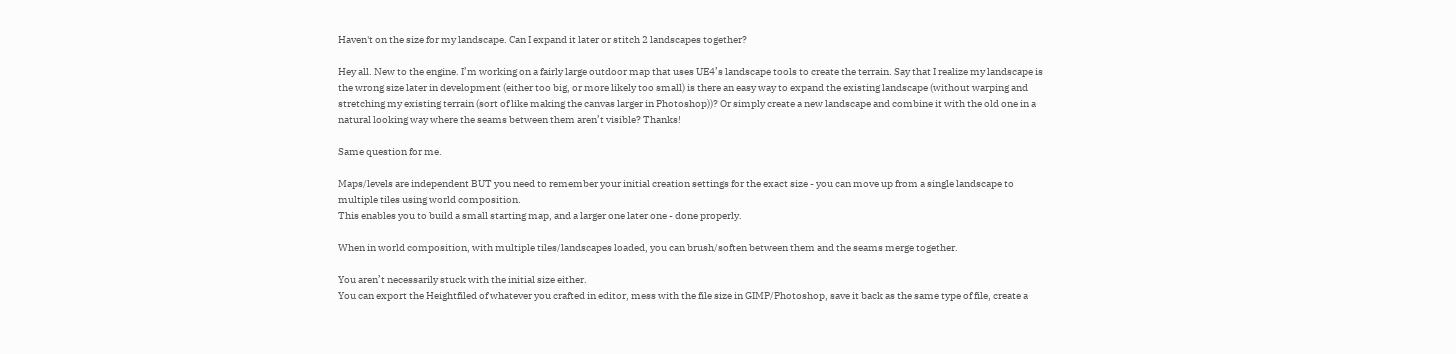Haven't on the size for my landscape. Can I expand it later or stitch 2 landscapes together?

Hey all. New to the engine. I’m working on a fairly large outdoor map that uses UE4’s landscape tools to create the terrain. Say that I realize my landscape is the wrong size later in development (either too big, or more likely too small) is there an easy way to expand the existing landscape (without warping and stretching my existing terrain (sort of like making the canvas larger in Photoshop))? Or simply create a new landscape and combine it with the old one in a natural looking way where the seams between them aren’t visible? Thanks!

Same question for me.

Maps/levels are independent BUT you need to remember your initial creation settings for the exact size - you can move up from a single landscape to multiple tiles using world composition.
This enables you to build a small starting map, and a larger one later one - done properly.

When in world composition, with multiple tiles/landscapes loaded, you can brush/soften between them and the seams merge together.

You aren’t necessarily stuck with the initial size either.
You can export the Heightfiled of whatever you crafted in editor, mess with the file size in GIMP/Photoshop, save it back as the same type of file, create a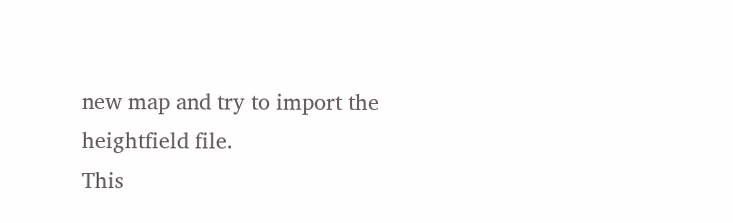new map and try to import the heightfield file.
This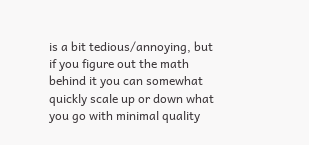is a bit tedious/annoying, but if you figure out the math behind it you can somewhat quickly scale up or down what you go with minimal quality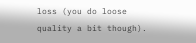loss (you do loose quality a bit though).